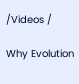/Videos /

Why Evolution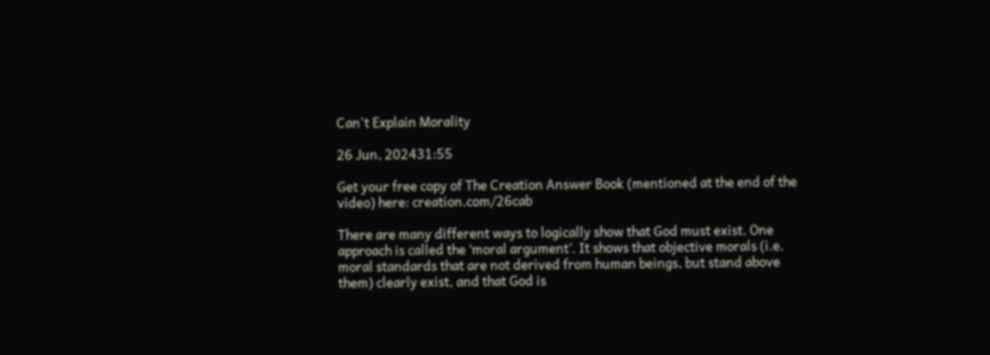Can't Explain Morality

26 Jun, 202431:55

Get your free copy of The Creation Answer Book (mentioned at the end of the video) here: creation.com/26cab

There are many different ways to logically show that God must exist. One approach is called the ‘moral argument’. It shows that objective morals (i.e. moral standards that are not derived from human beings, but stand above them) clearly exist, and that God is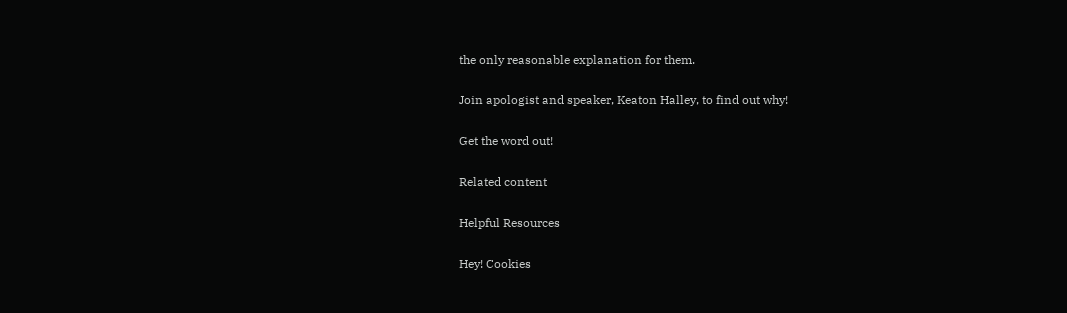the only reasonable explanation for them.

Join apologist and speaker, Keaton Halley, to find out why!

Get the word out!

Related content

Helpful Resources

Hey! Cookies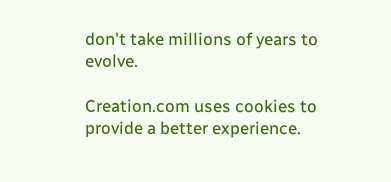don't take millions of years to evolve.

Creation.com uses cookies to provide a better experience.